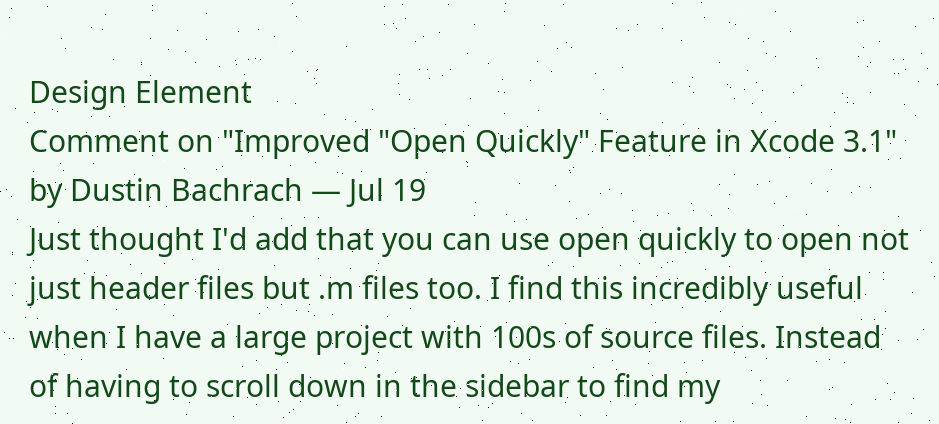Design Element
Comment on "Improved "Open Quickly" Feature in Xcode 3.1"
by Dustin Bachrach — Jul 19
Just thought I'd add that you can use open quickly to open not just header files but .m files too. I find this incredibly useful when I have a large project with 100s of source files. Instead of having to scroll down in the sidebar to find my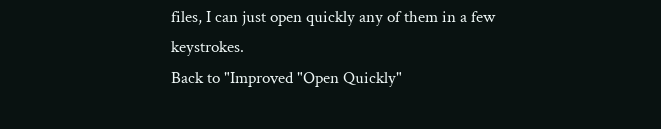files, I can just open quickly any of them in a few keystrokes.
Back to "Improved "Open Quickly"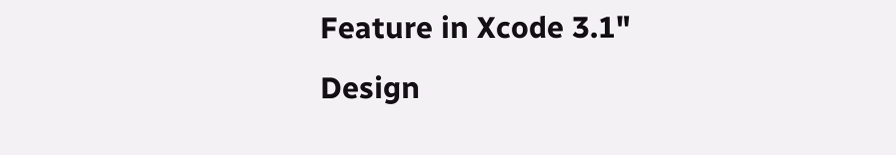Feature in Xcode 3.1"
Design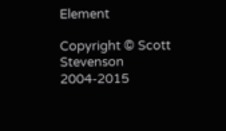Element

Copyright © Scott Stevenson 2004-2015